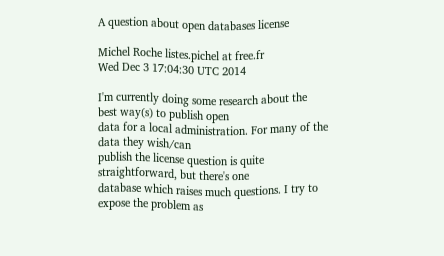A question about open databases license

Michel Roche listes.pichel at free.fr
Wed Dec 3 17:04:30 UTC 2014

I'm currently doing some research about the best way(s) to publish open
data for a local administration. For many of the data they wish/can
publish the license question is quite straightforward, but there's one
database which raises much questions. I try to expose the problem as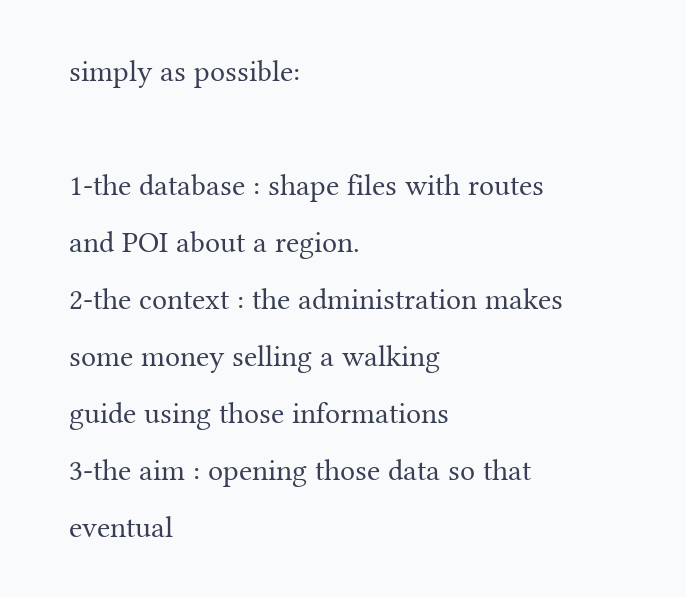simply as possible:

1-the database : shape files with routes and POI about a region.
2-the context : the administration makes some money selling a walking
guide using those informations
3-the aim : opening those data so that eventual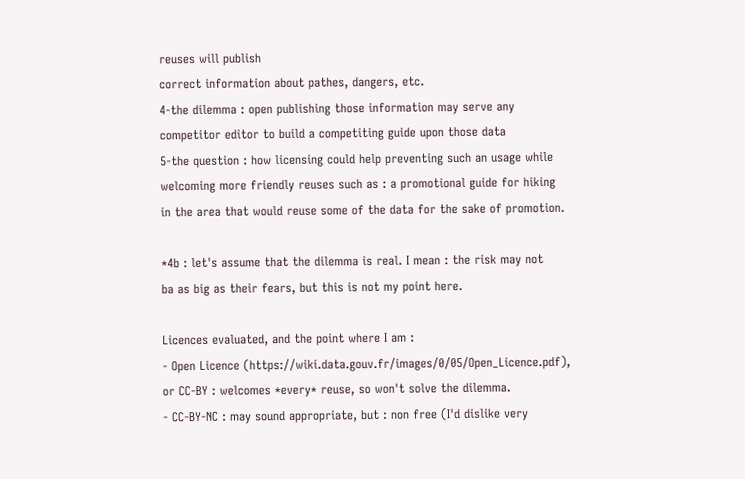reuses will publish
correct information about pathes, dangers, etc.
4-the dilemma : open publishing those information may serve any
competitor editor to build a competiting guide upon those data
5-the question : how licensing could help preventing such an usage while
welcoming more friendly reuses such as : a promotional guide for hiking
in the area that would reuse some of the data for the sake of promotion.

*4b : let's assume that the dilemma is real. I mean : the risk may not
ba as big as their fears, but this is not my point here.

Licences evaluated, and the point where I am :
- Open Licence (https://wiki.data.gouv.fr/images/0/05/Open_Licence.pdf),
or CC-BY : welcomes *every* reuse, so won't solve the dilemma.
- CC-BY-NC : may sound appropriate, but : non free (I'd dislike very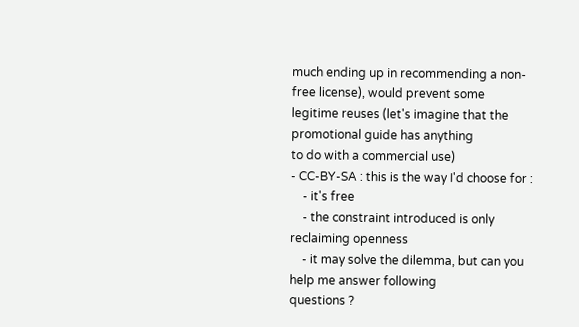much ending up in recommending a non-free license), would prevent some
legitime reuses (let's imagine that the promotional guide has anything
to do with a commercial use)
- CC-BY-SA : this is the way I'd choose for :
    - it's free
    - the constraint introduced is only reclaiming openness
    - it may solve the dilemma, but can you help me answer following
questions ?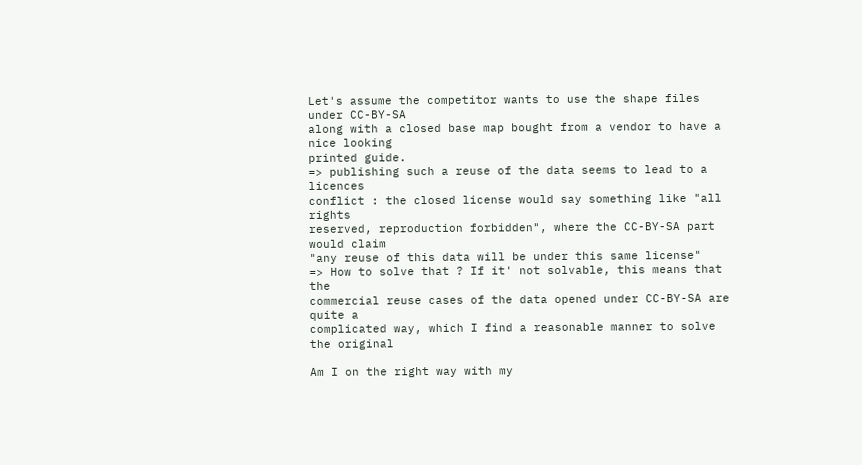Let's assume the competitor wants to use the shape files under CC-BY-SA
along with a closed base map bought from a vendor to have a nice looking
printed guide.
=> publishing such a reuse of the data seems to lead to a licences
conflict : the closed license would say something like "all rights
reserved, reproduction forbidden", where the CC-BY-SA part would claim
"any reuse of this data will be under this same license"
=> How to solve that ? If it' not solvable, this means that the
commercial reuse cases of the data opened under CC-BY-SA are quite a
complicated way, which I find a reasonable manner to solve the original

Am I on the right way with my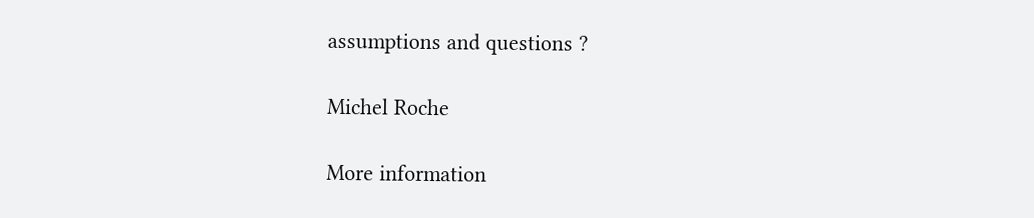assumptions and questions ?

Michel Roche

More information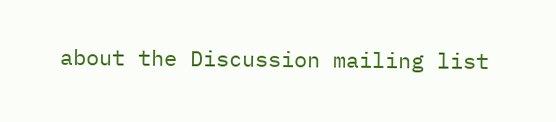about the Discussion mailing list